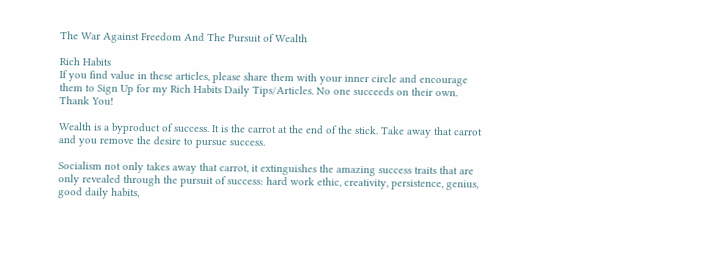The War Against Freedom And The Pursuit of Wealth

Rich Habits
If you find value in these articles, please share them with your inner circle and encourage them to Sign Up for my Rich Habits Daily Tips/Articles. No one succeeds on their own. Thank You!

Wealth is a byproduct of success. It is the carrot at the end of the stick. Take away that carrot and you remove the desire to pursue success.

Socialism not only takes away that carrot, it extinguishes the amazing success traits that are only revealed through the pursuit of success: hard work ethic, creativity, persistence, genius, good daily habits,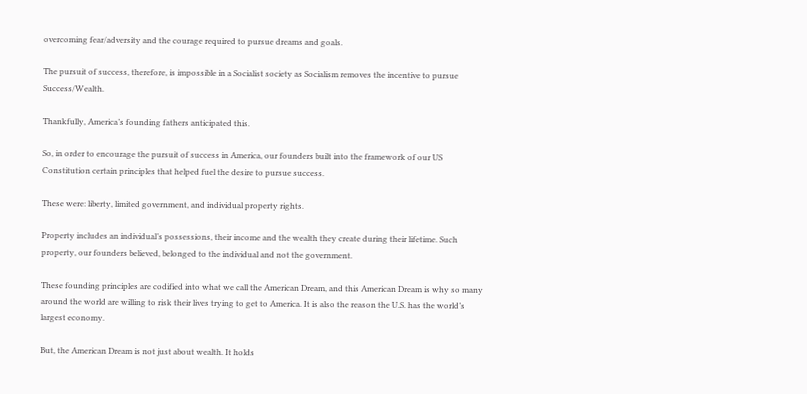overcoming fear/adversity and the courage required to pursue dreams and goals.

The pursuit of success, therefore, is impossible in a Socialist society as Socialism removes the incentive to pursue Success/Wealth.

Thankfully, America’s founding fathers anticipated this.

So, in order to encourage the pursuit of success in America, our founders built into the framework of our US Constitution certain principles that helped fuel the desire to pursue success.

These were: liberty, limited government, and individual property rights.

Property includes an individual’s possessions, their income and the wealth they create during their lifetime. Such property, our founders believed, belonged to the individual and not the government.

These founding principles are codified into what we call the American Dream, and this American Dream is why so many around the world are willing to risk their lives trying to get to America. It is also the reason the U.S. has the world’s largest economy.

But, the American Dream is not just about wealth. It holds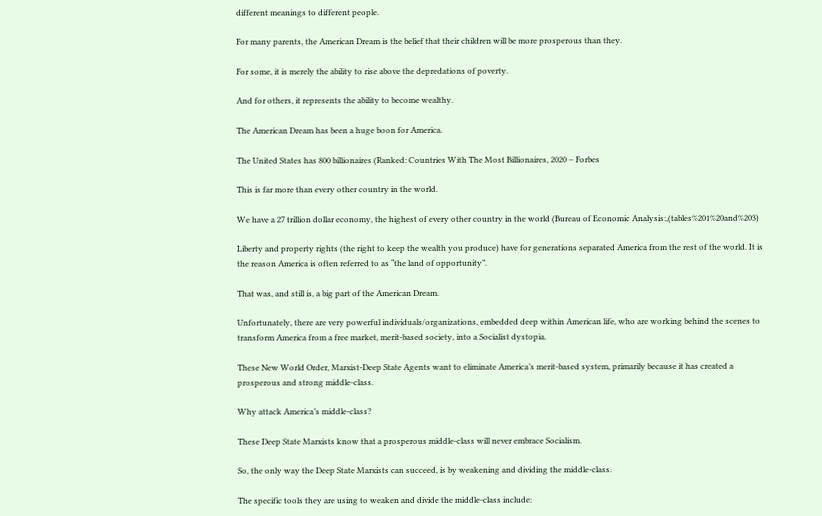different meanings to different people.

For many parents, the American Dream is the belief that their children will be more prosperous than they.

For some, it is merely the ability to rise above the depredations of poverty.

And for others, it represents the ability to become wealthy.

The American Dream has been a huge boon for America.

The United States has 800 billionaires (Ranked: Countries With The Most Billionaires, 2020 – Forbes

This is far more than every other country in the world.

We have a 27 trillion dollar economy, the highest of every other country in the world (Bureau of Economic Analysis:,(tables%201%20and%203)

Liberty and property rights (the right to keep the wealth you produce) have for generations separated America from the rest of the world. It is the reason America is often referred to as “the land of opportunity”.

That was, and still is, a big part of the American Dream.

Unfortunately, there are very powerful individuals/organizations, embedded deep within American life, who are working behind the scenes to transform America from a free market, merit-based society, into a Socialist dystopia.

These New World Order, Marxist-Deep State Agents want to eliminate America’s merit-based system, primarily because it has created a prosperous and strong middle-class.

Why attack America’s middle-class?

These Deep State Marxists know that a prosperous middle-class will never embrace Socialism.

So, the only way the Deep State Marxists can succeed, is by weakening and dividing the middle-class.

The specific tools they are using to weaken and divide the middle-class include: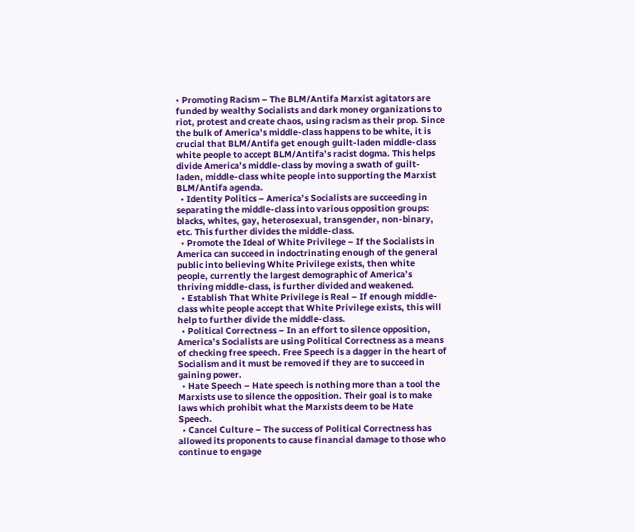• Promoting Racism – The BLM/Antifa Marxist agitators are funded by wealthy Socialists and dark money organizations to riot, protest and create chaos, using racism as their prop. Since the bulk of America’s middle-class happens to be white, it is crucial that BLM/Antifa get enough guilt-laden middle-class white people to accept BLM/Antifa’s racist dogma. This helps divide America’s middle-class by moving a swath of guilt-laden, middle-class white people into supporting the Marxist BLM/Antifa agenda.
  • Identity Politics – America’s Socialists are succeeding in separating the middle-class into various opposition groups: blacks, whites, gay, heterosexual, transgender, non-binary, etc. This further divides the middle-class.
  • Promote the Ideal of White Privilege – If the Socialists in America can succeed in indoctrinating enough of the general public into believing White Privilege exists, then white people, currently the largest demographic of America’s thriving middle-class, is further divided and weakened.
  • Establish That White Privilege is Real – If enough middle-class white people accept that White Privilege exists, this will help to further divide the middle-class.
  • Political Correctness – In an effort to silence opposition, America’s Socialists are using Political Correctness as a means of checking free speech. Free Speech is a dagger in the heart of Socialism and it must be removed if they are to succeed in gaining power.
  • Hate Speech – Hate speech is nothing more than a tool the Marxists use to silence the opposition. Their goal is to make laws which prohibit what the Marxists deem to be Hate Speech.
  • Cancel Culture – The success of Political Correctness has allowed its proponents to cause financial damage to those who continue to engage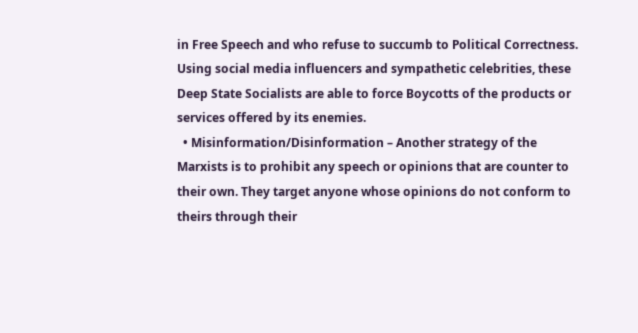in Free Speech and who refuse to succumb to Political Correctness. Using social media influencers and sympathetic celebrities, these Deep State Socialists are able to force Boycotts of the products or services offered by its enemies.
  • Misinformation/Disinformation – Another strategy of the Marxists is to prohibit any speech or opinions that are counter to their own. They target anyone whose opinions do not conform to theirs through their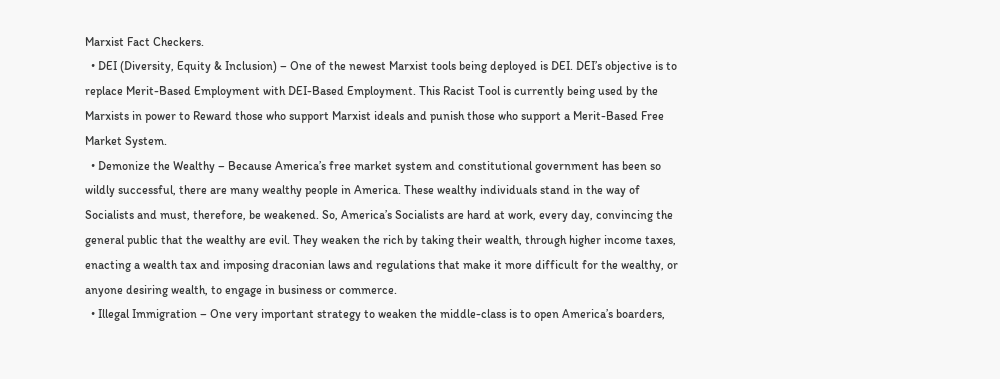Marxist Fact Checkers.
  • DEI (Diversity, Equity & Inclusion) – One of the newest Marxist tools being deployed is DEI. DEI’s objective is to replace Merit-Based Employment with DEI-Based Employment. This Racist Tool is currently being used by the Marxists in power to Reward those who support Marxist ideals and punish those who support a Merit-Based Free Market System.
  • Demonize the Wealthy – Because America’s free market system and constitutional government has been so wildly successful, there are many wealthy people in America. These wealthy individuals stand in the way of Socialists and must, therefore, be weakened. So, America’s Socialists are hard at work, every day, convincing the general public that the wealthy are evil. They weaken the rich by taking their wealth, through higher income taxes, enacting a wealth tax and imposing draconian laws and regulations that make it more difficult for the wealthy, or anyone desiring wealth, to engage in business or commerce.
  • Illegal Immigration – One very important strategy to weaken the middle-class is to open America’s boarders,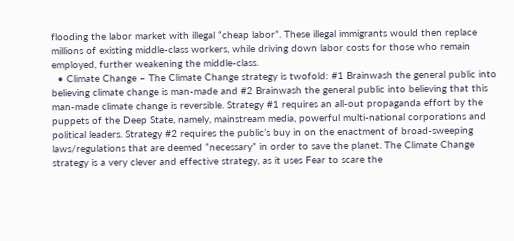flooding the labor market with illegal “cheap labor”. These illegal immigrants would then replace millions of existing middle-class workers, while driving down labor costs for those who remain employed, further weakening the middle-class.
  • Climate Change – The Climate Change strategy is twofold: #1 Brainwash the general public into believing climate change is man-made and #2 Brainwash the general public into believing that this man-made climate change is reversible. Strategy #1 requires an all-out propaganda effort by the puppets of the Deep State, namely, mainstream media, powerful multi-national corporations and political leaders. Strategy #2 requires the public’s buy in on the enactment of broad-sweeping laws/regulations that are deemed “necessary” in order to save the planet. The Climate Change strategy is a very clever and effective strategy, as it uses Fear to scare the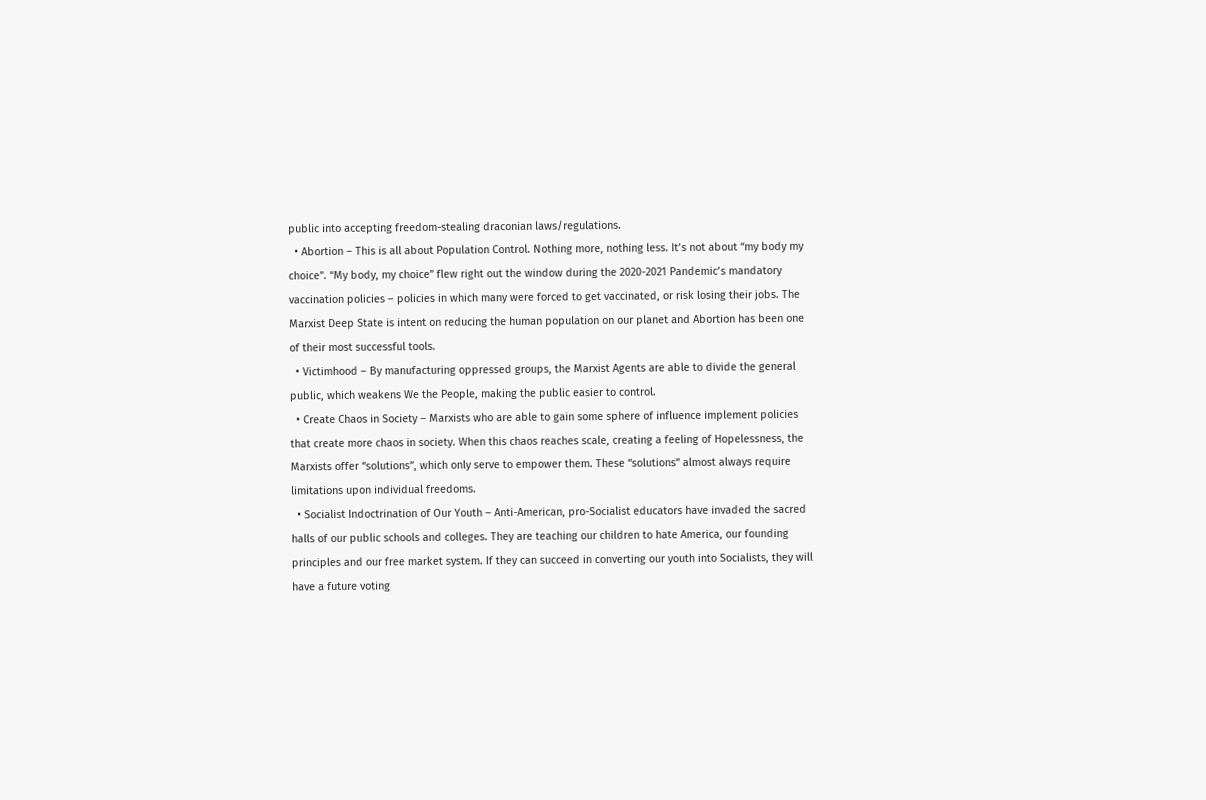public into accepting freedom-stealing draconian laws/regulations.
  • Abortion – This is all about Population Control. Nothing more, nothing less. It’s not about “my body my choice”. “My body, my choice” flew right out the window during the 2020-2021 Pandemic’s mandatory vaccination policies – policies in which many were forced to get vaccinated, or risk losing their jobs. The Marxist Deep State is intent on reducing the human population on our planet and Abortion has been one of their most successful tools.
  • Victimhood – By manufacturing oppressed groups, the Marxist Agents are able to divide the general public, which weakens We the People, making the public easier to control.
  • Create Chaos in Society – Marxists who are able to gain some sphere of influence implement policies that create more chaos in society. When this chaos reaches scale, creating a feeling of Hopelessness, the Marxists offer “solutions”, which only serve to empower them. These “solutions” almost always require limitations upon individual freedoms.
  • Socialist Indoctrination of Our Youth – Anti-American, pro-Socialist educators have invaded the sacred halls of our public schools and colleges. They are teaching our children to hate America, our founding principles and our free market system. If they can succeed in converting our youth into Socialists, they will have a future voting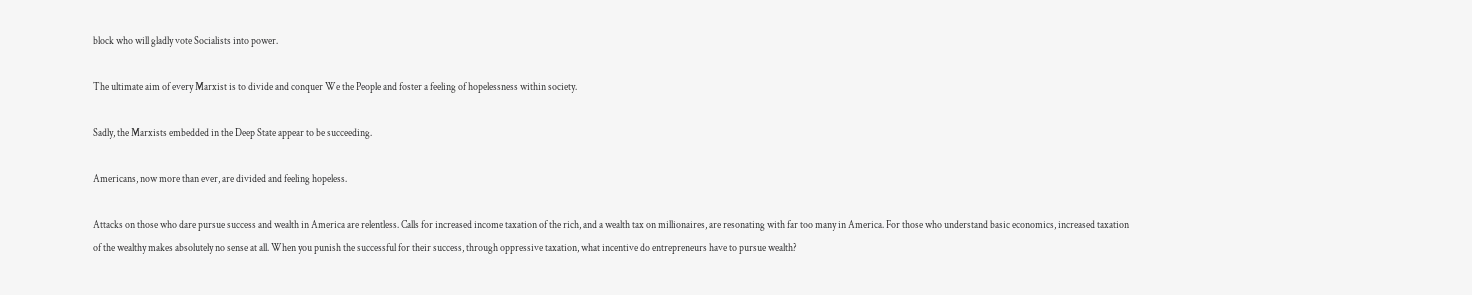block who will gladly vote Socialists into power.

The ultimate aim of every Marxist is to divide and conquer We the People and foster a feeling of hopelessness within society.

Sadly, the Marxists embedded in the Deep State appear to be succeeding.

Americans, now more than ever, are divided and feeling hopeless.

Attacks on those who dare pursue success and wealth in America are relentless. Calls for increased income taxation of the rich, and a wealth tax on millionaires, are resonating with far too many in America. For those who understand basic economics, increased taxation of the wealthy makes absolutely no sense at all. When you punish the successful for their success, through oppressive taxation, what incentive do entrepreneurs have to pursue wealth?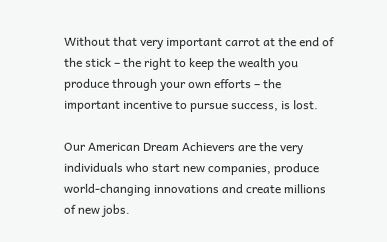Without that very important carrot at the end of the stick – the right to keep the wealth you produce through your own efforts – the important incentive to pursue success, is lost.

Our American Dream Achievers are the very individuals who start new companies, produce world-changing innovations and create millions of new jobs.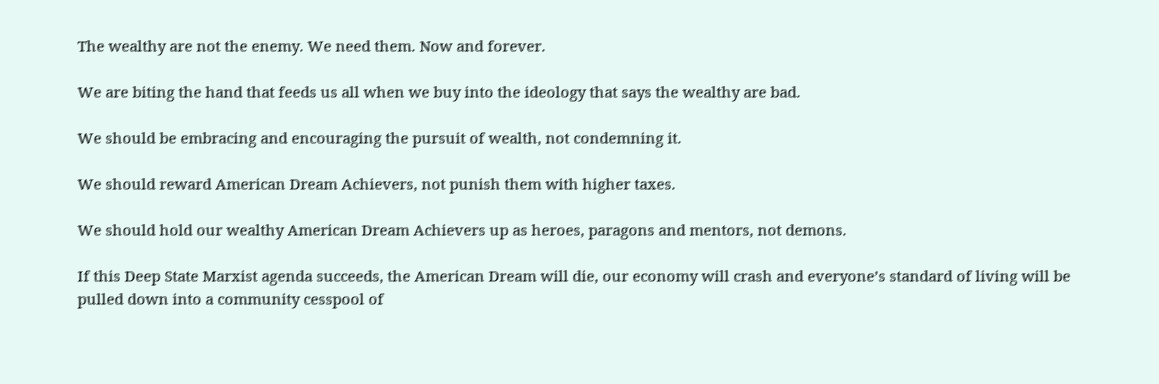The wealthy are not the enemy. We need them. Now and forever.

We are biting the hand that feeds us all when we buy into the ideology that says the wealthy are bad.

We should be embracing and encouraging the pursuit of wealth, not condemning it.

We should reward American Dream Achievers, not punish them with higher taxes.

We should hold our wealthy American Dream Achievers up as heroes, paragons and mentors, not demons.

If this Deep State Marxist agenda succeeds, the American Dream will die, our economy will crash and everyone’s standard of living will be pulled down into a community cesspool of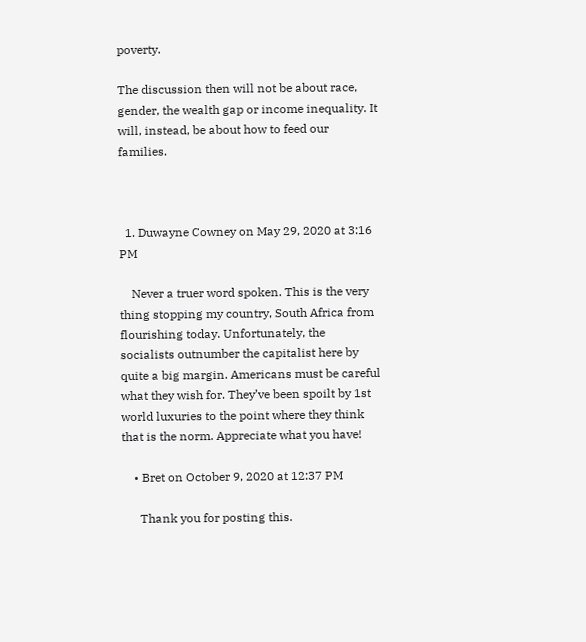poverty.

The discussion then will not be about race, gender, the wealth gap or income inequality. It will, instead, be about how to feed our families.



  1. Duwayne Cowney on May 29, 2020 at 3:16 PM

    Never a truer word spoken. This is the very thing stopping my country, South Africa from flourishing today. Unfortunately, the socialists outnumber the capitalist here by quite a big margin. Americans must be careful what they wish for. They’ve been spoilt by 1st world luxuries to the point where they think that is the norm. Appreciate what you have!

    • Bret on October 9, 2020 at 12:37 PM

      Thank you for posting this.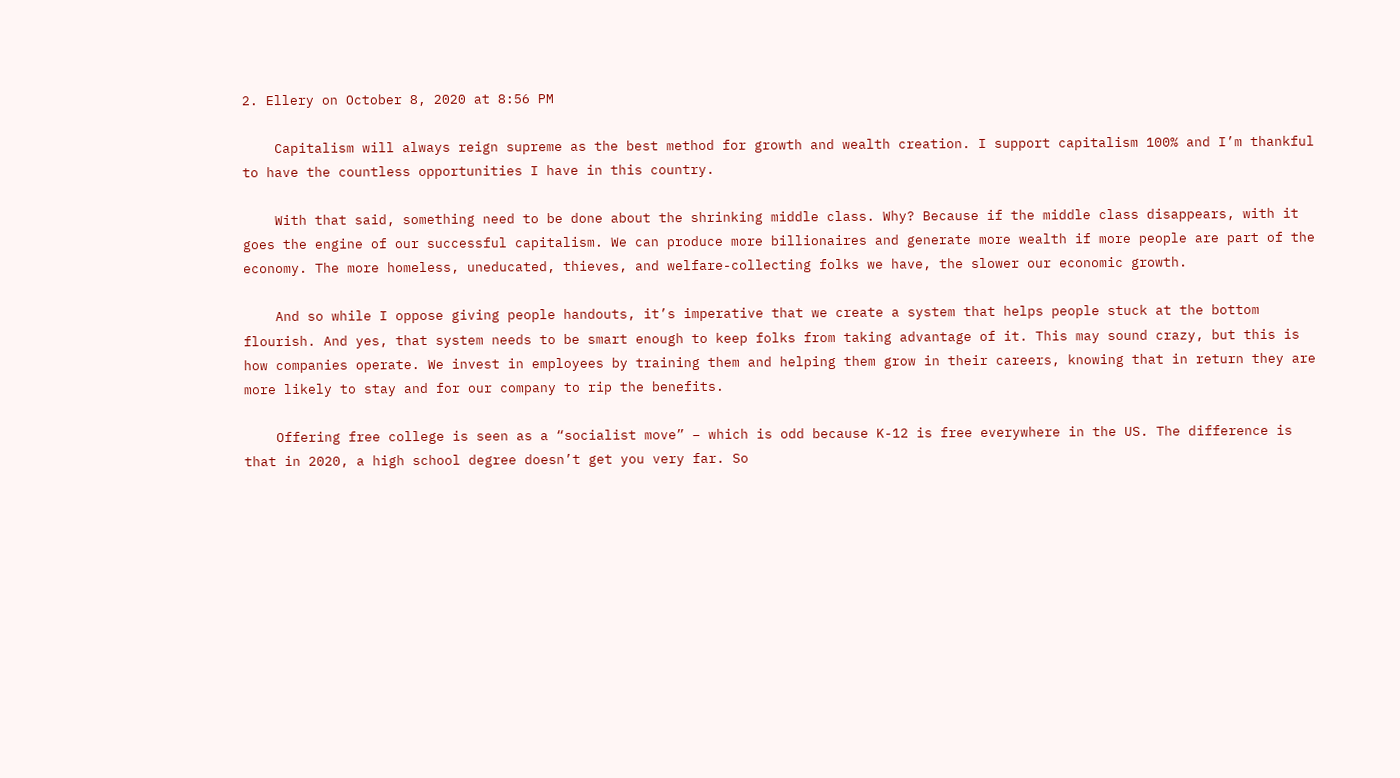2. Ellery on October 8, 2020 at 8:56 PM

    Capitalism will always reign supreme as the best method for growth and wealth creation. I support capitalism 100% and I’m thankful to have the countless opportunities I have in this country.

    With that said, something need to be done about the shrinking middle class. Why? Because if the middle class disappears, with it goes the engine of our successful capitalism. We can produce more billionaires and generate more wealth if more people are part of the economy. The more homeless, uneducated, thieves, and welfare-collecting folks we have, the slower our economic growth.

    And so while I oppose giving people handouts, it’s imperative that we create a system that helps people stuck at the bottom flourish. And yes, that system needs to be smart enough to keep folks from taking advantage of it. This may sound crazy, but this is how companies operate. We invest in employees by training them and helping them grow in their careers, knowing that in return they are more likely to stay and for our company to rip the benefits.

    Offering free college is seen as a “socialist move” – which is odd because K-12 is free everywhere in the US. The difference is that in 2020, a high school degree doesn’t get you very far. So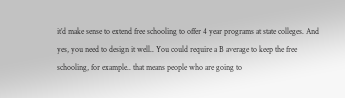it’d make sense to extend free schooling to offer 4 year programs at state colleges. And yes, you need to design it well.. You could require a B average to keep the free schooling, for example.. that means people who are going to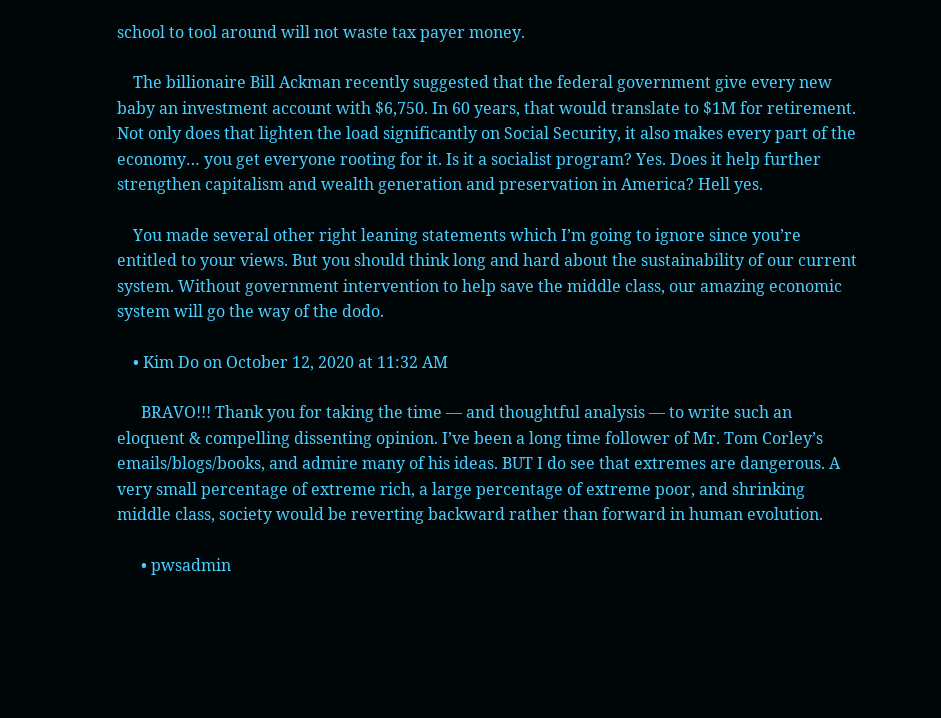school to tool around will not waste tax payer money.

    The billionaire Bill Ackman recently suggested that the federal government give every new baby an investment account with $6,750. In 60 years, that would translate to $1M for retirement. Not only does that lighten the load significantly on Social Security, it also makes every part of the economy… you get everyone rooting for it. Is it a socialist program? Yes. Does it help further strengthen capitalism and wealth generation and preservation in America? Hell yes.

    You made several other right leaning statements which I’m going to ignore since you’re entitled to your views. But you should think long and hard about the sustainability of our current system. Without government intervention to help save the middle class, our amazing economic system will go the way of the dodo.

    • Kim Do on October 12, 2020 at 11:32 AM

      BRAVO!!! Thank you for taking the time — and thoughtful analysis — to write such an eloquent & compelling dissenting opinion. I’ve been a long time follower of Mr. Tom Corley’s emails/blogs/books, and admire many of his ideas. BUT I do see that extremes are dangerous. A very small percentage of extreme rich, a large percentage of extreme poor, and shrinking middle class, society would be reverting backward rather than forward in human evolution.

      • pwsadmin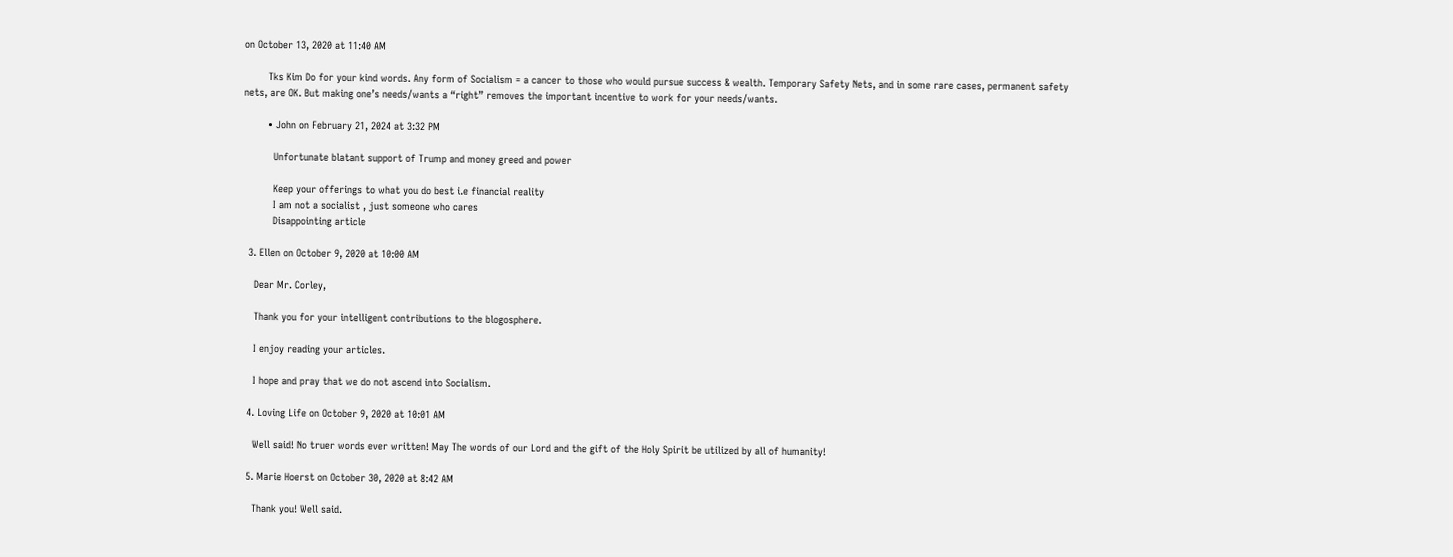on October 13, 2020 at 11:40 AM

        Tks Kim Do for your kind words. Any form of Socialism = a cancer to those who would pursue success & wealth. Temporary Safety Nets, and in some rare cases, permanent safety nets, are OK. But making one’s needs/wants a “right” removes the important incentive to work for your needs/wants.

        • John on February 21, 2024 at 3:32 PM

          Unfortunate blatant support of Trump and money greed and power

          Keep your offerings to what you do best i.e financial reality
          I am not a socialist , just someone who cares
          Disappointing article

  3. Ellen on October 9, 2020 at 10:00 AM

    Dear Mr. Corley,

    Thank you for your intelligent contributions to the blogosphere.

    I enjoy reading your articles.

    I hope and pray that we do not ascend into Socialism.

  4. Loving Life on October 9, 2020 at 10:01 AM

    Well said! No truer words ever written! May The words of our Lord and the gift of the Holy Spirit be utilized by all of humanity!

  5. Marie Hoerst on October 30, 2020 at 8:42 AM

    Thank you! Well said.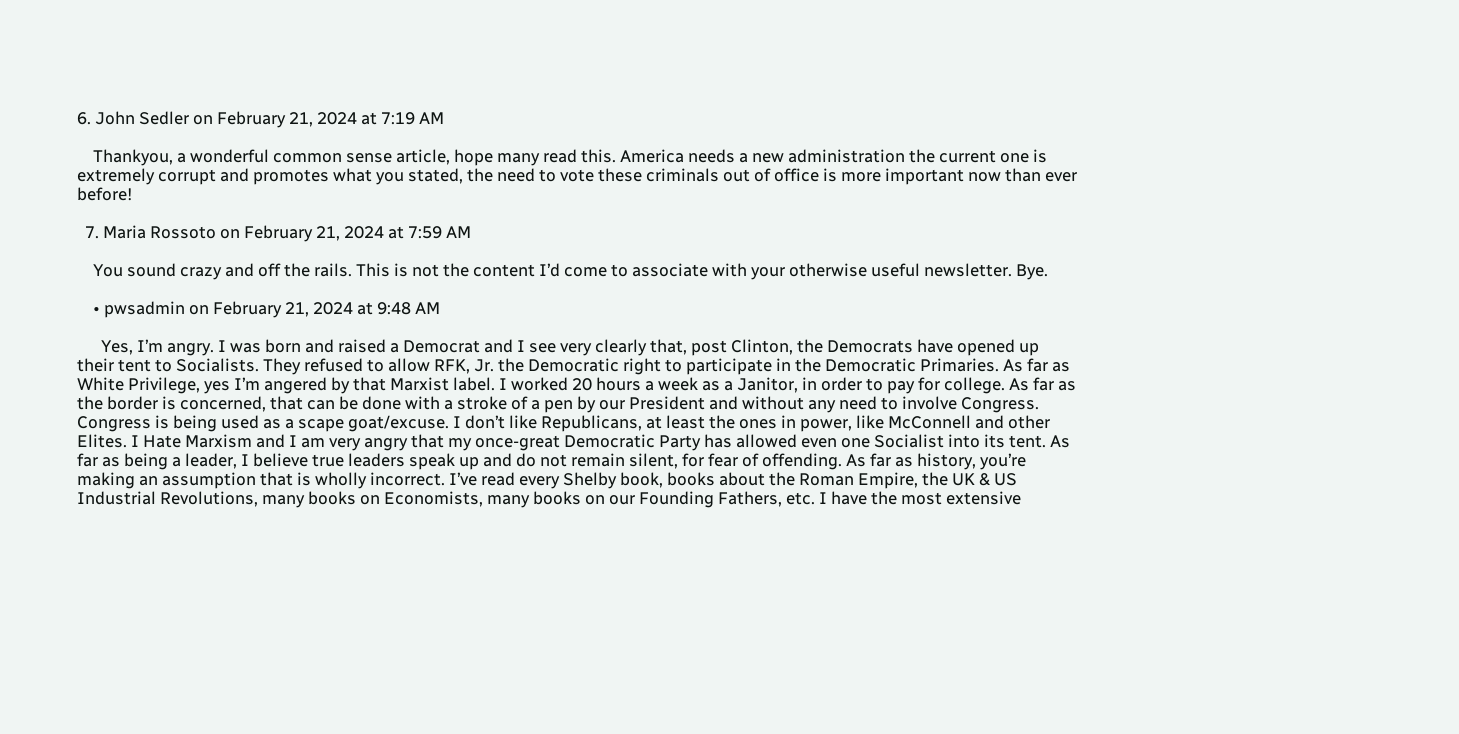6. John Sedler on February 21, 2024 at 7:19 AM

    Thankyou, a wonderful common sense article, hope many read this. America needs a new administration the current one is extremely corrupt and promotes what you stated, the need to vote these criminals out of office is more important now than ever before!

  7. Maria Rossoto on February 21, 2024 at 7:59 AM

    You sound crazy and off the rails. This is not the content I’d come to associate with your otherwise useful newsletter. Bye.

    • pwsadmin on February 21, 2024 at 9:48 AM

      Yes, I’m angry. I was born and raised a Democrat and I see very clearly that, post Clinton, the Democrats have opened up their tent to Socialists. They refused to allow RFK, Jr. the Democratic right to participate in the Democratic Primaries. As far as White Privilege, yes I’m angered by that Marxist label. I worked 20 hours a week as a Janitor, in order to pay for college. As far as the border is concerned, that can be done with a stroke of a pen by our President and without any need to involve Congress. Congress is being used as a scape goat/excuse. I don’t like Republicans, at least the ones in power, like McConnell and other Elites. I Hate Marxism and I am very angry that my once-great Democratic Party has allowed even one Socialist into its tent. As far as being a leader, I believe true leaders speak up and do not remain silent, for fear of offending. As far as history, you’re making an assumption that is wholly incorrect. I’ve read every Shelby book, books about the Roman Empire, the UK & US Industrial Revolutions, many books on Economists, many books on our Founding Fathers, etc. I have the most extensive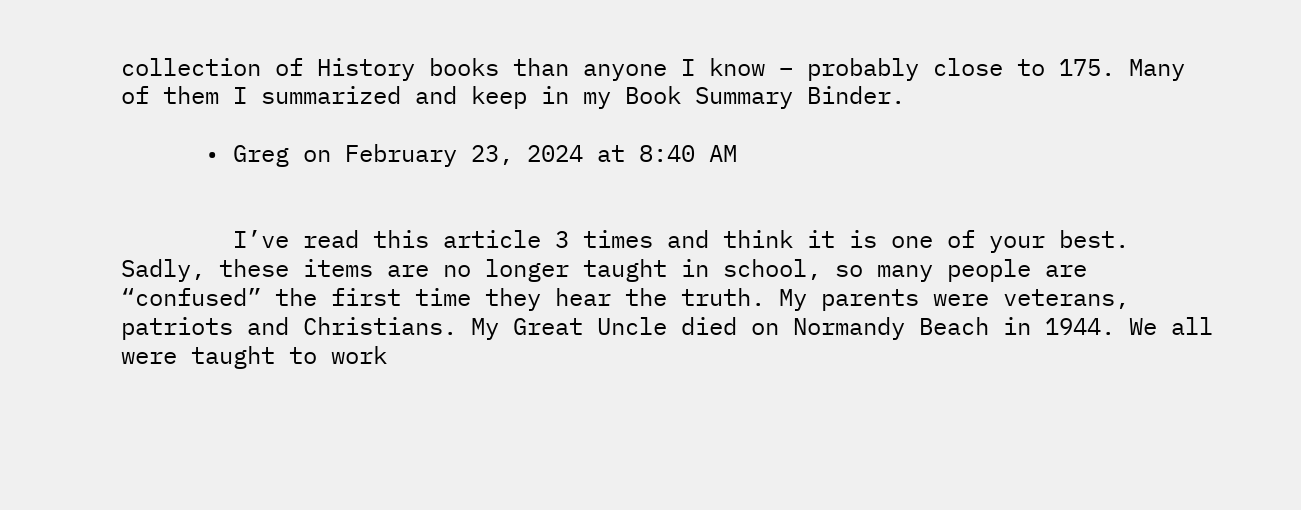collection of History books than anyone I know – probably close to 175. Many of them I summarized and keep in my Book Summary Binder.

      • Greg on February 23, 2024 at 8:40 AM


        I’ve read this article 3 times and think it is one of your best. Sadly, these items are no longer taught in school, so many people are “confused” the first time they hear the truth. My parents were veterans, patriots and Christians. My Great Uncle died on Normandy Beach in 1944. We all were taught to work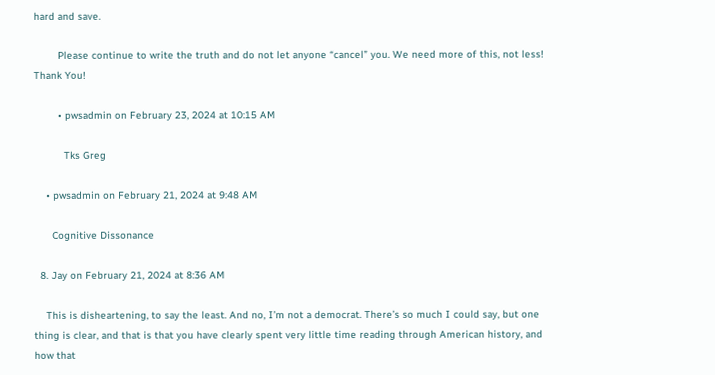hard and save.

        Please continue to write the truth and do not let anyone “cancel” you. We need more of this, not less! Thank You!

        • pwsadmin on February 23, 2024 at 10:15 AM

          Tks Greg

    • pwsadmin on February 21, 2024 at 9:48 AM

      Cognitive Dissonance

  8. Jay on February 21, 2024 at 8:36 AM

    This is disheartening, to say the least. And no, I’m not a democrat. There’s so much I could say, but one thing is clear, and that is that you have clearly spent very little time reading through American history, and how that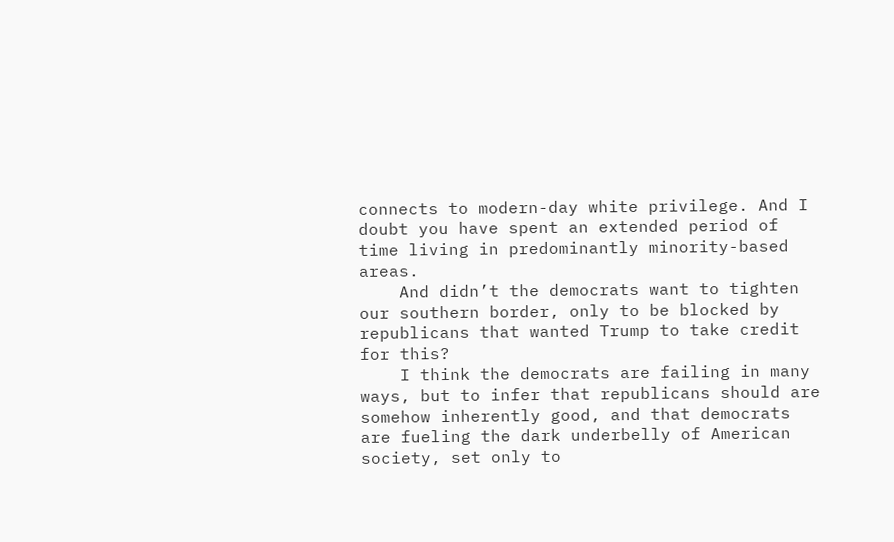connects to modern-day white privilege. And I doubt you have spent an extended period of time living in predominantly minority-based areas.
    And didn’t the democrats want to tighten our southern border, only to be blocked by republicans that wanted Trump to take credit for this?
    I think the democrats are failing in many ways, but to infer that republicans should are somehow inherently good, and that democrats are fueling the dark underbelly of American society, set only to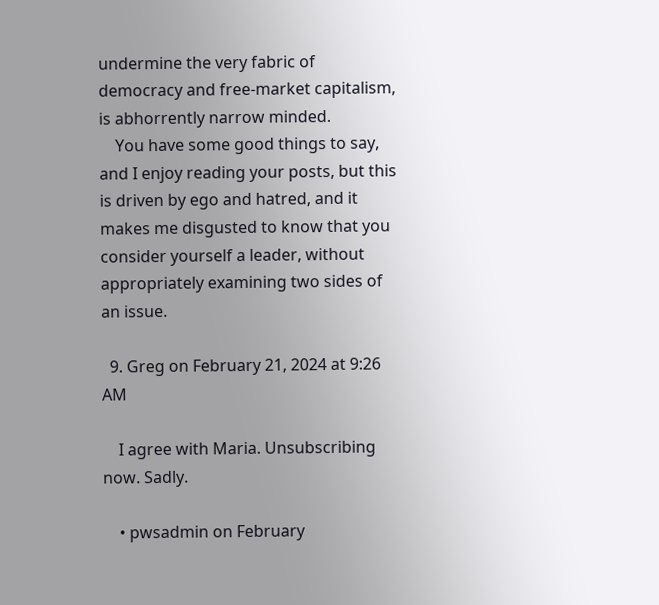undermine the very fabric of democracy and free-market capitalism, is abhorrently narrow minded.
    You have some good things to say, and I enjoy reading your posts, but this is driven by ego and hatred, and it makes me disgusted to know that you consider yourself a leader, without appropriately examining two sides of an issue.

  9. Greg on February 21, 2024 at 9:26 AM

    I agree with Maria. Unsubscribing now. Sadly.

    • pwsadmin on February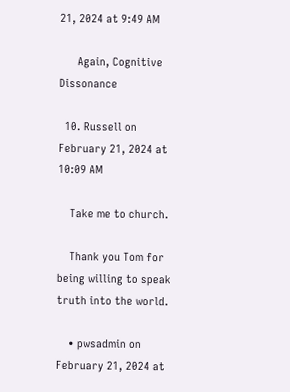21, 2024 at 9:49 AM

      Again, Cognitive Dissonance

  10. Russell on February 21, 2024 at 10:09 AM

    Take me to church.

    Thank you Tom for being willing to speak truth into the world.

    • pwsadmin on February 21, 2024 at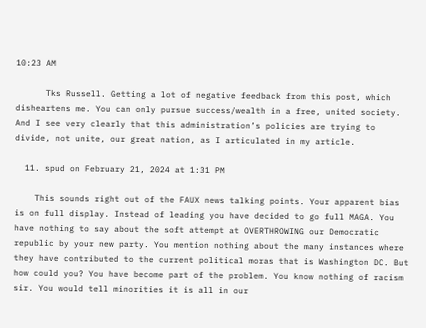10:23 AM

      Tks Russell. Getting a lot of negative feedback from this post, which disheartens me. You can only pursue success/wealth in a free, united society. And I see very clearly that this administration’s policies are trying to divide, not unite, our great nation, as I articulated in my article.

  11. spud on February 21, 2024 at 1:31 PM

    This sounds right out of the FAUX news talking points. Your apparent bias is on full display. Instead of leading you have decided to go full MAGA. You have nothing to say about the soft attempt at OVERTHROWING our Democratic republic by your new party. You mention nothing about the many instances where they have contributed to the current political moras that is Washington DC. But how could you? You have become part of the problem. You know nothing of racism sir. You would tell minorities it is all in our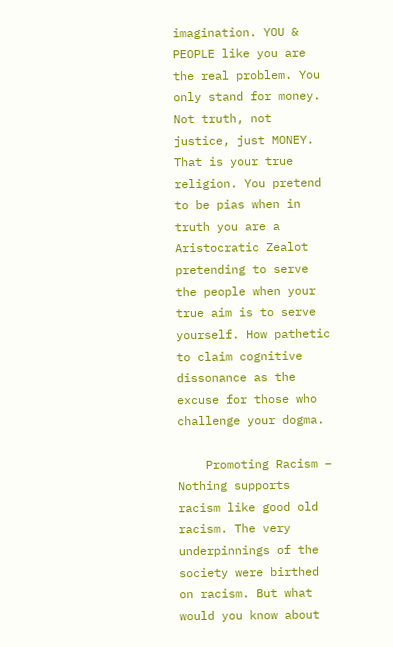imagination. YOU & PEOPLE like you are the real problem. You only stand for money. Not truth, not justice, just MONEY. That is your true religion. You pretend to be pias when in truth you are a Aristocratic Zealot pretending to serve the people when your true aim is to serve yourself. How pathetic to claim cognitive dissonance as the excuse for those who challenge your dogma.

    Promoting Racism – Nothing supports racism like good old racism. The very underpinnings of the society were birthed on racism. But what would you know about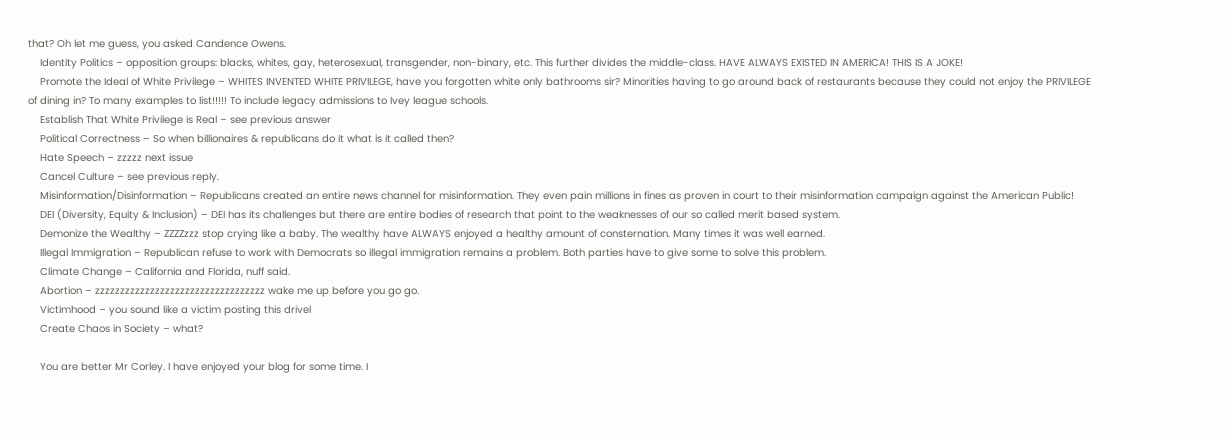that? Oh let me guess, you asked Candence Owens.
    Identity Politics – opposition groups: blacks, whites, gay, heterosexual, transgender, non-binary, etc. This further divides the middle-class. HAVE ALWAYS EXISTED IN AMERICA! THIS IS A JOKE!
    Promote the Ideal of White Privilege – WHITES INVENTED WHITE PRIVILEGE, have you forgotten white only bathrooms sir? Minorities having to go around back of restaurants because they could not enjoy the PRIVILEGE of dining in? To many examples to list!!!!! To include legacy admissions to Ivey league schools.
    Establish That White Privilege is Real – see previous answer
    Political Correctness – So when billionaires & republicans do it what is it called then?
    Hate Speech – zzzzz next issue
    Cancel Culture – see previous reply.
    Misinformation/Disinformation – Republicans created an entire news channel for misinformation. They even pain millions in fines as proven in court to their misinformation campaign against the American Public!
    DEI (Diversity, Equity & Inclusion) – DEI has its challenges but there are entire bodies of research that point to the weaknesses of our so called merit based system.
    Demonize the Wealthy – ZZZZzzz stop crying like a baby. The wealthy have ALWAYS enjoyed a healthy amount of consternation. Many times it was well earned.
    Illegal Immigration – Republican refuse to work with Democrats so illegal immigration remains a problem. Both parties have to give some to solve this problem.
    Climate Change – California and Florida, nuff said.
    Abortion – zzzzzzzzzzzzzzzzzzzzzzzzzzzzzzzzzz wake me up before you go go.
    Victimhood – you sound like a victim posting this drivel
    Create Chaos in Society – what?

    You are better Mr Corley. I have enjoyed your blog for some time. I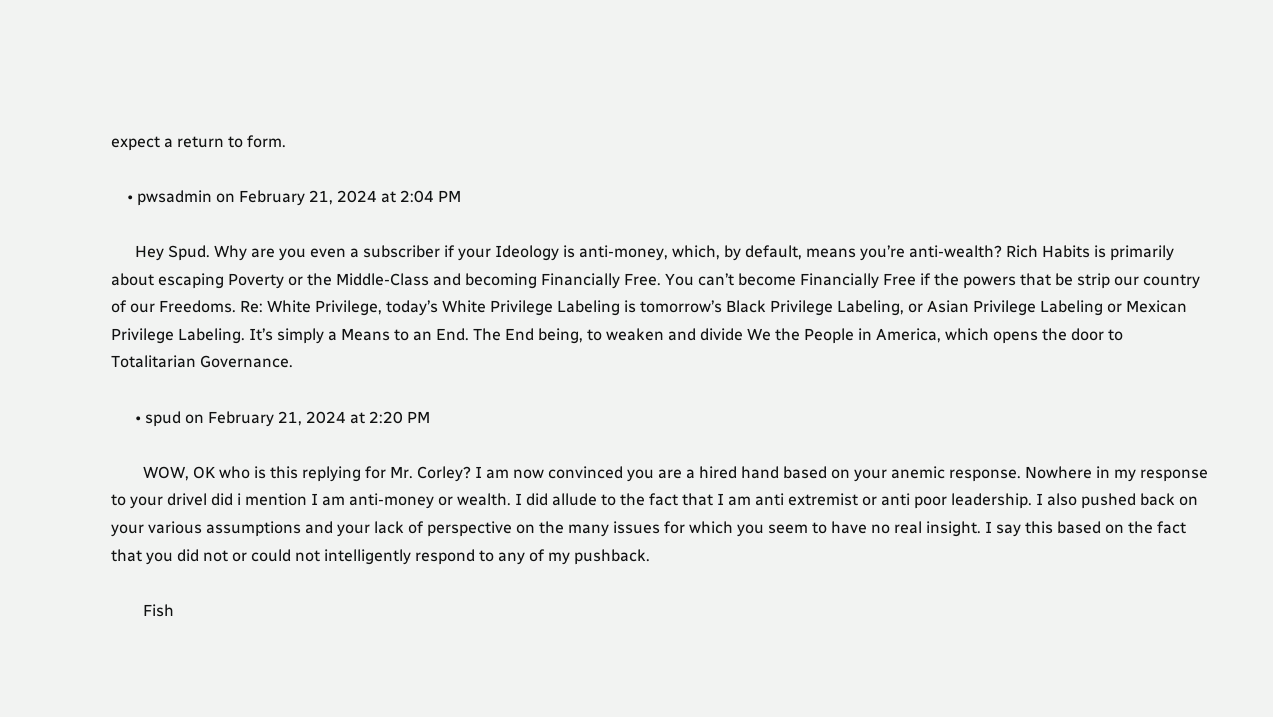expect a return to form.

    • pwsadmin on February 21, 2024 at 2:04 PM

      Hey Spud. Why are you even a subscriber if your Ideology is anti-money, which, by default, means you’re anti-wealth? Rich Habits is primarily about escaping Poverty or the Middle-Class and becoming Financially Free. You can’t become Financially Free if the powers that be strip our country of our Freedoms. Re: White Privilege, today’s White Privilege Labeling is tomorrow’s Black Privilege Labeling, or Asian Privilege Labeling or Mexican Privilege Labeling. It’s simply a Means to an End. The End being, to weaken and divide We the People in America, which opens the door to Totalitarian Governance.

      • spud on February 21, 2024 at 2:20 PM

        WOW, OK who is this replying for Mr. Corley? I am now convinced you are a hired hand based on your anemic response. Nowhere in my response to your drivel did i mention I am anti-money or wealth. I did allude to the fact that I am anti extremist or anti poor leadership. I also pushed back on your various assumptions and your lack of perspective on the many issues for which you seem to have no real insight. I say this based on the fact that you did not or could not intelligently respond to any of my pushback.

        Fish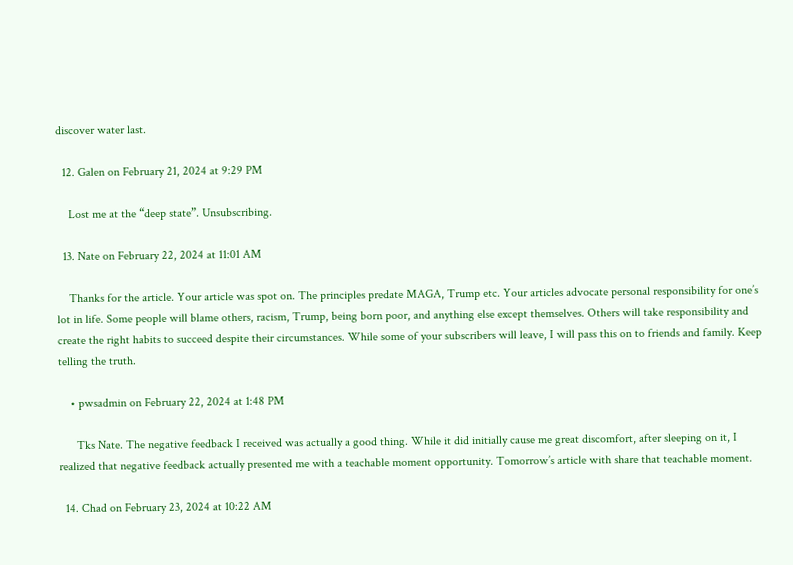discover water last.

  12. Galen on February 21, 2024 at 9:29 PM

    Lost me at the “deep state”. Unsubscribing.

  13. Nate on February 22, 2024 at 11:01 AM

    Thanks for the article. Your article was spot on. The principles predate MAGA, Trump etc. Your articles advocate personal responsibility for one’s lot in life. Some people will blame others, racism, Trump, being born poor, and anything else except themselves. Others will take responsibility and create the right habits to succeed despite their circumstances. While some of your subscribers will leave, I will pass this on to friends and family. Keep telling the truth.

    • pwsadmin on February 22, 2024 at 1:48 PM

      Tks Nate. The negative feedback I received was actually a good thing. While it did initially cause me great discomfort, after sleeping on it, I realized that negative feedback actually presented me with a teachable moment opportunity. Tomorrow’s article with share that teachable moment.

  14. Chad on February 23, 2024 at 10:22 AM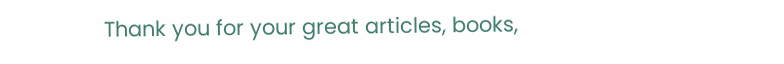Thank you for your great articles, books,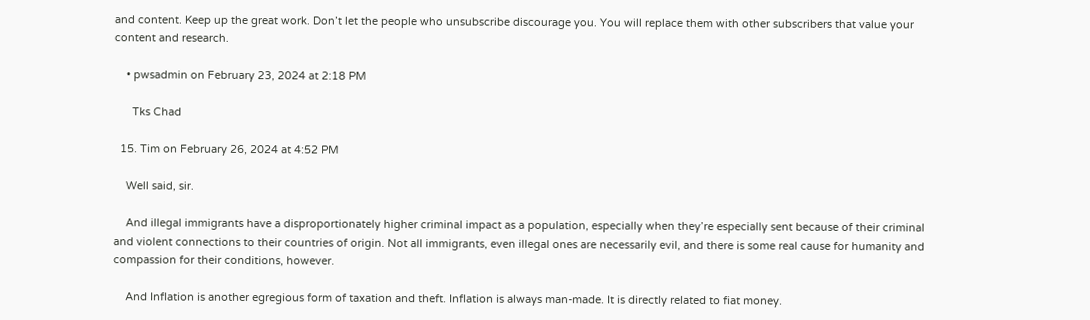and content. Keep up the great work. Don’t let the people who unsubscribe discourage you. You will replace them with other subscribers that value your content and research.

    • pwsadmin on February 23, 2024 at 2:18 PM

      Tks Chad

  15. Tim on February 26, 2024 at 4:52 PM

    Well said, sir.

    And illegal immigrants have a disproportionately higher criminal impact as a population, especially when they’re especially sent because of their criminal and violent connections to their countries of origin. Not all immigrants, even illegal ones are necessarily evil, and there is some real cause for humanity and compassion for their conditions, however.

    And Inflation is another egregious form of taxation and theft. Inflation is always man-made. It is directly related to fiat money.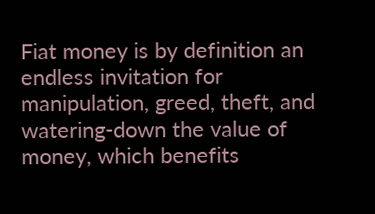Fiat money is by definition an endless invitation for manipulation, greed, theft, and watering-down the value of money, which benefits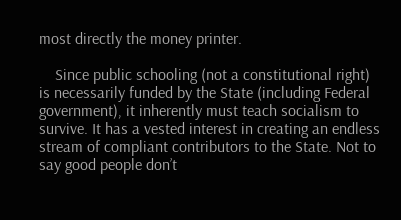most directly the money printer.

    Since public schooling (not a constitutional right) is necessarily funded by the State (including Federal government), it inherently must teach socialism to survive. It has a vested interest in creating an endless stream of compliant contributors to the State. Not to say good people don’t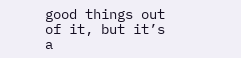good things out of it, but it’s a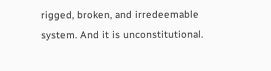rigged, broken, and irredeemable system. And it is unconstitutional.